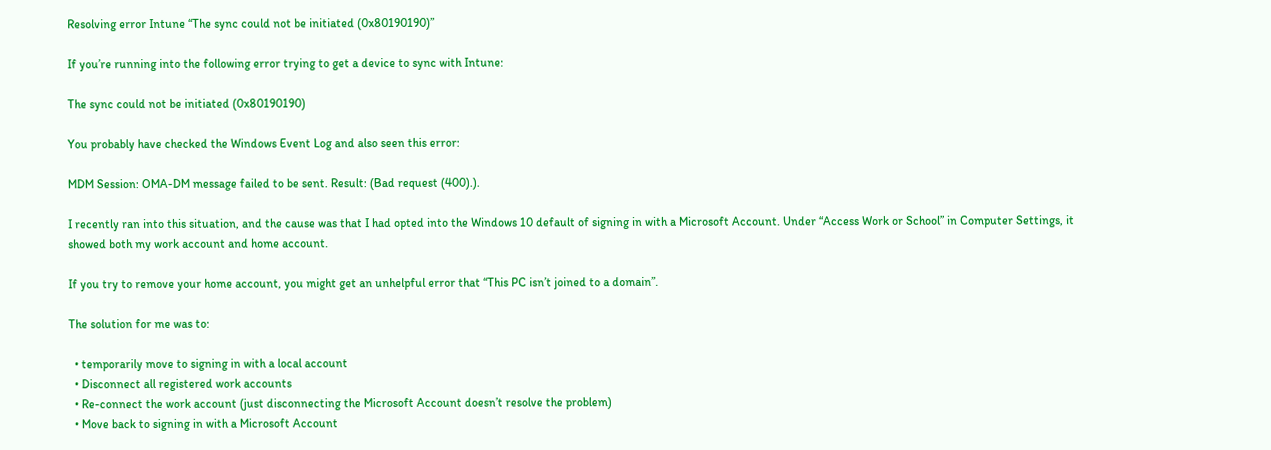Resolving error Intune “The sync could not be initiated (0x80190190)”

If you’re running into the following error trying to get a device to sync with Intune:

The sync could not be initiated (0x80190190)

You probably have checked the Windows Event Log and also seen this error:

MDM Session: OMA-DM message failed to be sent. Result: (Bad request (400).).

I recently ran into this situation, and the cause was that I had opted into the Windows 10 default of signing in with a Microsoft Account. Under “Access Work or School” in Computer Settings, it showed both my work account and home account.

If you try to remove your home account, you might get an unhelpful error that “This PC isn’t joined to a domain”.

The solution for me was to:

  • temporarily move to signing in with a local account
  • Disconnect all registered work accounts
  • Re-connect the work account (just disconnecting the Microsoft Account doesn’t resolve the problem)
  • Move back to signing in with a Microsoft Account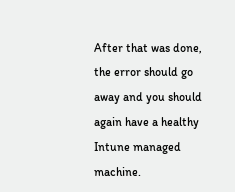After that was done, the error should go away and you should again have a healthy Intune managed machine.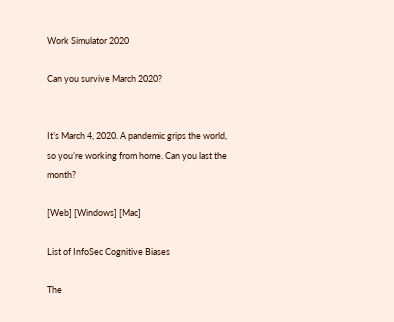Work Simulator 2020

Can you survive March 2020?


It’s March 4, 2020. A pandemic grips the world, so you’re working from home. Can you last the month?

[Web] [Windows] [Mac]

List of InfoSec Cognitive Biases

The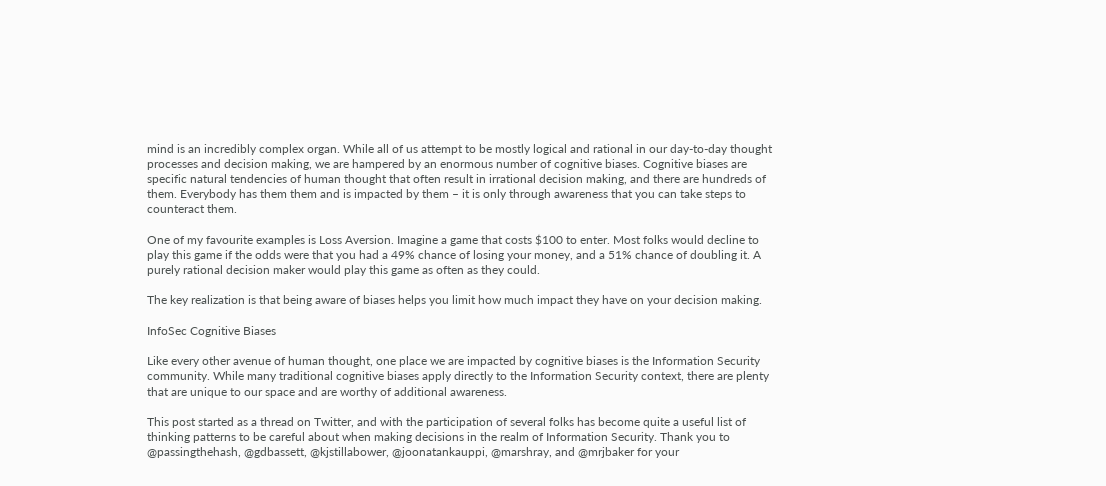mind is an incredibly complex organ. While all of us attempt to be mostly logical and rational in our day-to-day thought processes and decision making, we are hampered by an enormous number of cognitive biases. Cognitive biases are specific natural tendencies of human thought that often result in irrational decision making, and there are hundreds of them. Everybody has them them and is impacted by them – it is only through awareness that you can take steps to counteract them.

One of my favourite examples is Loss Aversion. Imagine a game that costs $100 to enter. Most folks would decline to play this game if the odds were that you had a 49% chance of losing your money, and a 51% chance of doubling it. A purely rational decision maker would play this game as often as they could.

The key realization is that being aware of biases helps you limit how much impact they have on your decision making.

InfoSec Cognitive Biases

Like every other avenue of human thought, one place we are impacted by cognitive biases is the Information Security community. While many traditional cognitive biases apply directly to the Information Security context, there are plenty that are unique to our space and are worthy of additional awareness.

This post started as a thread on Twitter, and with the participation of several folks has become quite a useful list of thinking patterns to be careful about when making decisions in the realm of Information Security. Thank you to @passingthehash, @gdbassett, @kjstillabower, @joonatankauppi, @marshray, and @mrjbaker for your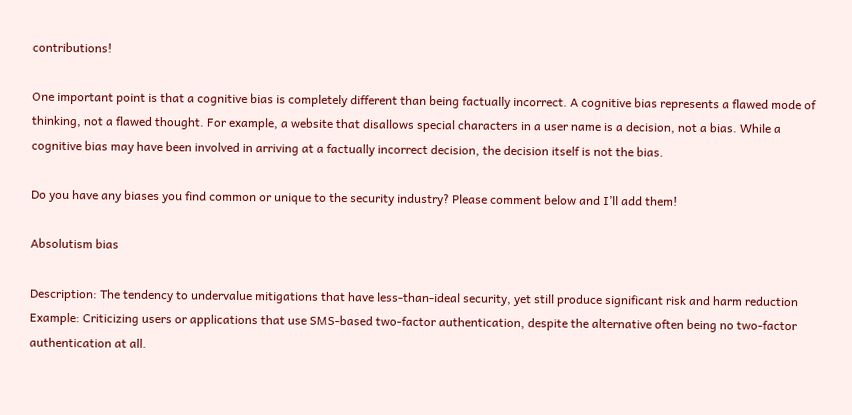contributions!

One important point is that a cognitive bias is completely different than being factually incorrect. A cognitive bias represents a flawed mode of thinking, not a flawed thought. For example, a website that disallows special characters in a user name is a decision, not a bias. While a cognitive bias may have been involved in arriving at a factually incorrect decision, the decision itself is not the bias.

Do you have any biases you find common or unique to the security industry? Please comment below and I’ll add them!

Absolutism bias

Description: The tendency to undervalue mitigations that have less-than-ideal security, yet still produce significant risk and harm reduction
Example: Criticizing users or applications that use SMS-based two-factor authentication, despite the alternative often being no two-factor authentication at all.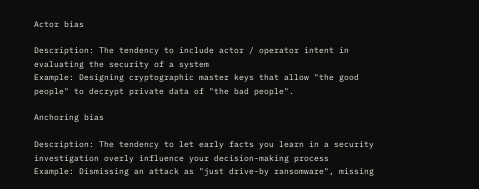Actor bias

Description: The tendency to include actor / operator intent in evaluating the security of a system
Example: Designing cryptographic master keys that allow "the good people" to decrypt private data of "the bad people".

Anchoring bias

Description: The tendency to let early facts you learn in a security investigation overly influence your decision-making process
Example: Dismissing an attack as "just drive-by ransomware", missing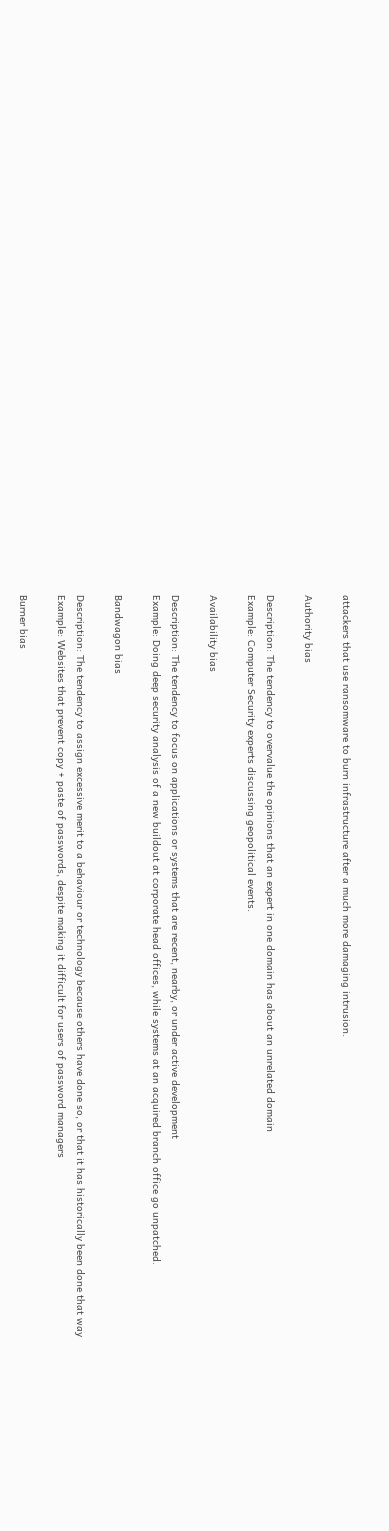attackers that use ransomware to burn infrastructure after a much more damaging intrusion.

Authority bias

Description: The tendency to overvalue the opinions that an expert in one domain has about an unrelated domain
Example: Computer Security experts discussing geopolitical events.

Availability bias

Description: The tendency to focus on applications or systems that are recent, nearby, or under active development
Example: Doing deep security analysis of a new buildout at corporate head offices, while systems at an acquired branch office go unpatched.

Bandwagon bias

Description: The tendency to assign excessive merit to a behaviour or technology because others have done so, or that it has historically been done that way
Example: Websites that prevent copy + paste of passwords, despite making it difficult for users of password managers

Burner bias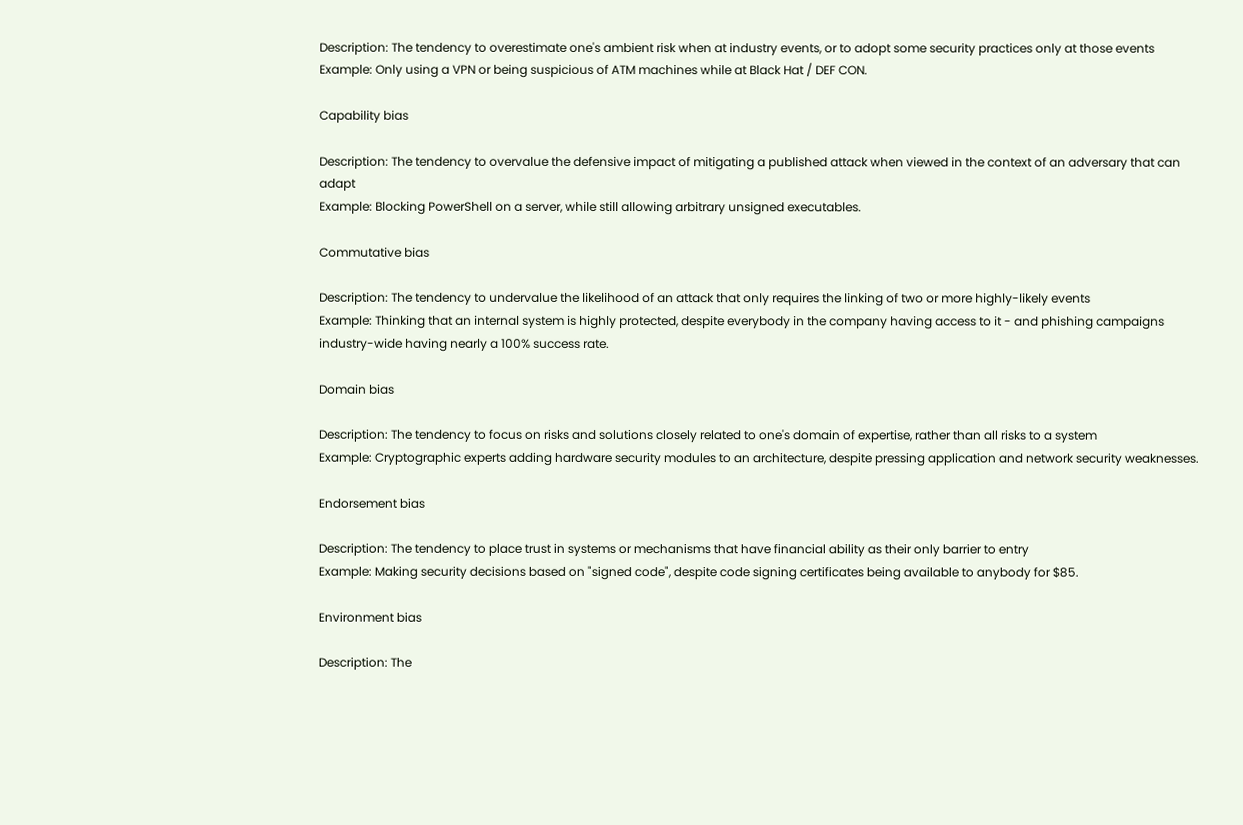Description: The tendency to overestimate one's ambient risk when at industry events, or to adopt some security practices only at those events
Example: Only using a VPN or being suspicious of ATM machines while at Black Hat / DEF CON.

Capability bias

Description: The tendency to overvalue the defensive impact of mitigating a published attack when viewed in the context of an adversary that can adapt
Example: Blocking PowerShell on a server, while still allowing arbitrary unsigned executables.

Commutative bias

Description: The tendency to undervalue the likelihood of an attack that only requires the linking of two or more highly-likely events
Example: Thinking that an internal system is highly protected, despite everybody in the company having access to it - and phishing campaigns industry-wide having nearly a 100% success rate.

Domain bias

Description: The tendency to focus on risks and solutions closely related to one's domain of expertise, rather than all risks to a system
Example: Cryptographic experts adding hardware security modules to an architecture, despite pressing application and network security weaknesses.

Endorsement bias

Description: The tendency to place trust in systems or mechanisms that have financial ability as their only barrier to entry
Example: Making security decisions based on "signed code", despite code signing certificates being available to anybody for $85.

Environment bias

Description: The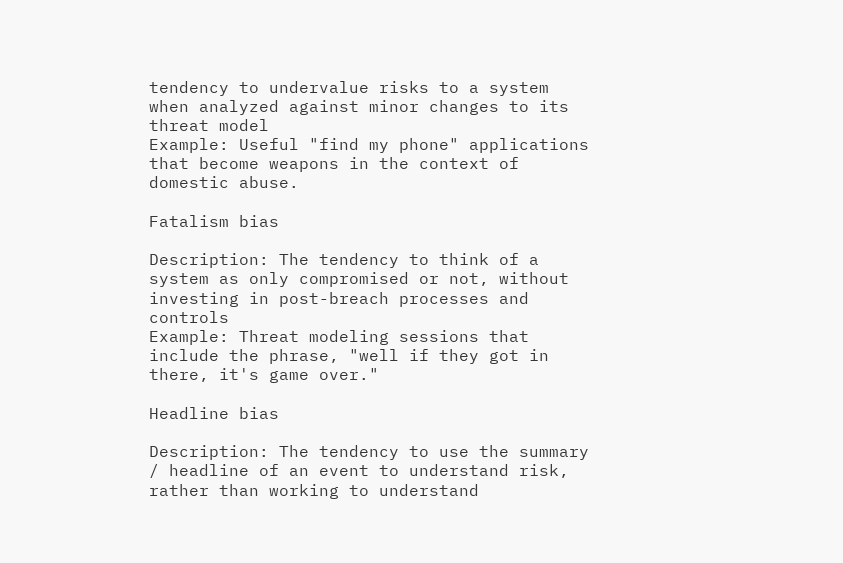tendency to undervalue risks to a system when analyzed against minor changes to its threat model
Example: Useful "find my phone" applications that become weapons in the context of domestic abuse.

Fatalism bias

Description: The tendency to think of a system as only compromised or not, without investing in post-breach processes and controls
Example: Threat modeling sessions that include the phrase, "well if they got in there, it's game over."

Headline bias

Description: The tendency to use the summary / headline of an event to understand risk, rather than working to understand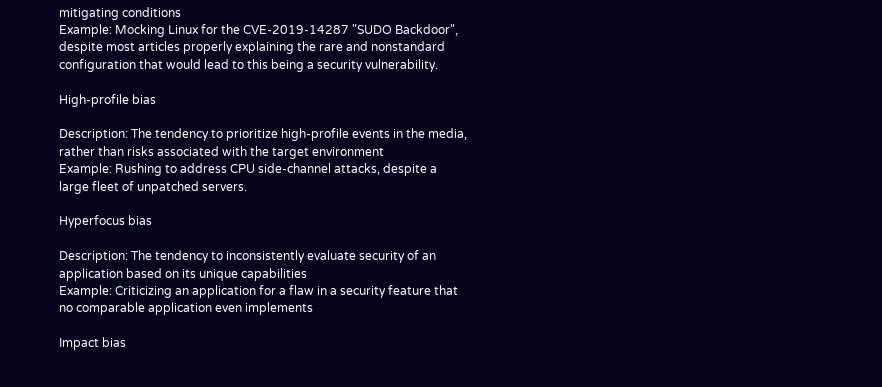mitigating conditions
Example: Mocking Linux for the CVE-2019-14287 "SUDO Backdoor", despite most articles properly explaining the rare and nonstandard configuration that would lead to this being a security vulnerability.

High-profile bias

Description: The tendency to prioritize high-profile events in the media, rather than risks associated with the target environment
Example: Rushing to address CPU side-channel attacks, despite a large fleet of unpatched servers.

Hyperfocus bias

Description: The tendency to inconsistently evaluate security of an application based on its unique capabilities
Example: Criticizing an application for a flaw in a security feature that no comparable application even implements

Impact bias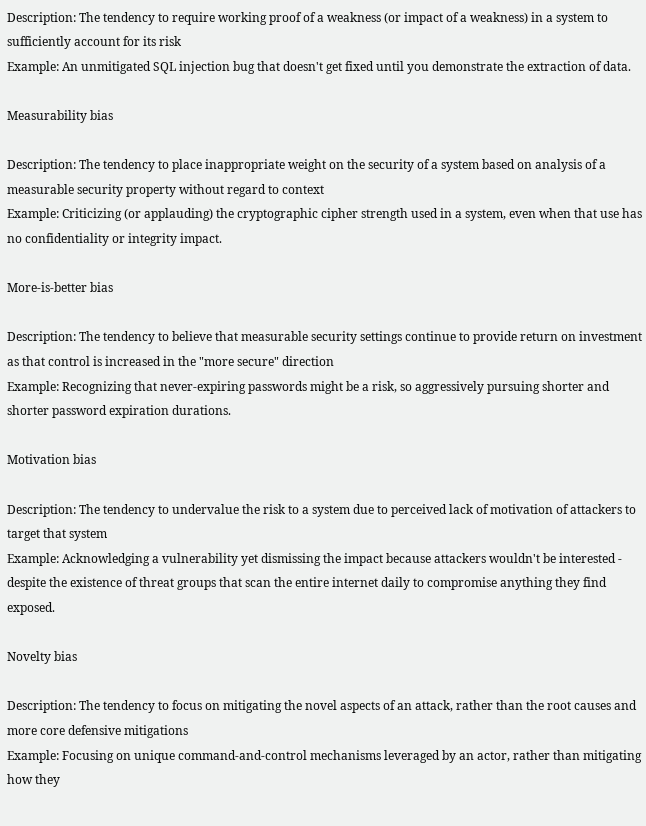Description: The tendency to require working proof of a weakness (or impact of a weakness) in a system to sufficiently account for its risk
Example: An unmitigated SQL injection bug that doesn't get fixed until you demonstrate the extraction of data.

Measurability bias

Description: The tendency to place inappropriate weight on the security of a system based on analysis of a measurable security property without regard to context
Example: Criticizing (or applauding) the cryptographic cipher strength used in a system, even when that use has no confidentiality or integrity impact.

More-is-better bias

Description: The tendency to believe that measurable security settings continue to provide return on investment as that control is increased in the "more secure" direction
Example: Recognizing that never-expiring passwords might be a risk, so aggressively pursuing shorter and shorter password expiration durations.

Motivation bias

Description: The tendency to undervalue the risk to a system due to perceived lack of motivation of attackers to target that system
Example: Acknowledging a vulnerability yet dismissing the impact because attackers wouldn't be interested - despite the existence of threat groups that scan the entire internet daily to compromise anything they find exposed.

Novelty bias

Description: The tendency to focus on mitigating the novel aspects of an attack, rather than the root causes and more core defensive mitigations
Example: Focusing on unique command-and-control mechanisms leveraged by an actor, rather than mitigating how they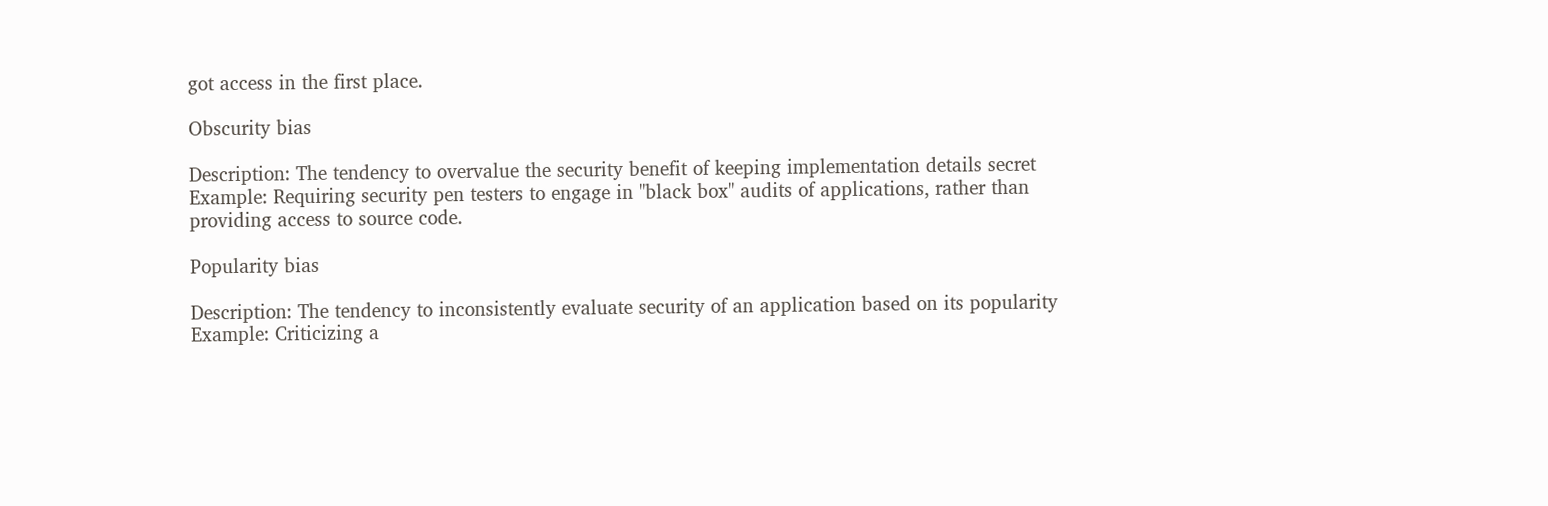got access in the first place.

Obscurity bias

Description: The tendency to overvalue the security benefit of keeping implementation details secret
Example: Requiring security pen testers to engage in "black box" audits of applications, rather than providing access to source code.

Popularity bias

Description: The tendency to inconsistently evaluate security of an application based on its popularity
Example: Criticizing a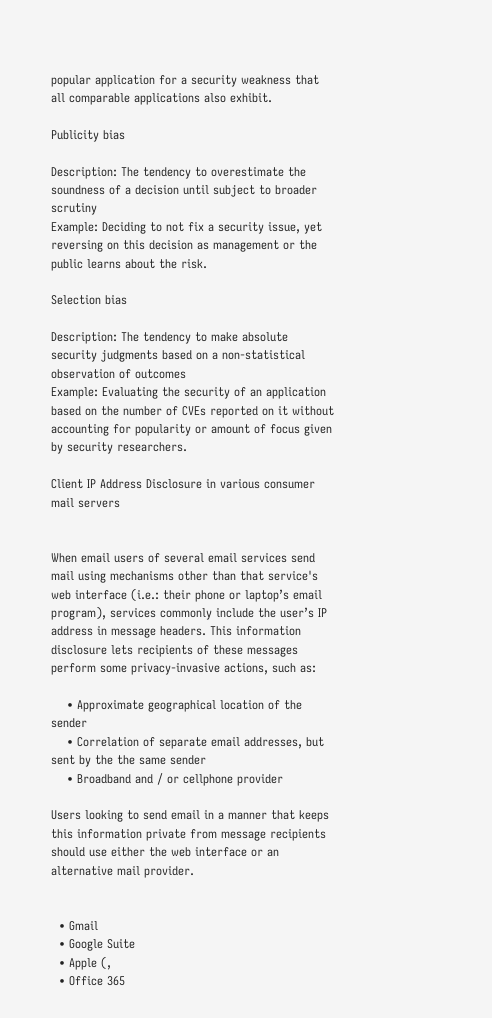popular application for a security weakness that all comparable applications also exhibit.

Publicity bias

Description: The tendency to overestimate the soundness of a decision until subject to broader scrutiny
Example: Deciding to not fix a security issue, yet reversing on this decision as management or the public learns about the risk.

Selection bias

Description: The tendency to make absolute security judgments based on a non-statistical observation of outcomes
Example: Evaluating the security of an application based on the number of CVEs reported on it without accounting for popularity or amount of focus given by security researchers.

Client IP Address Disclosure in various consumer mail servers


When email users of several email services send mail using mechanisms other than that service's web interface (i.e.: their phone or laptop’s email program), services commonly include the user’s IP address in message headers. This information disclosure lets recipients of these messages perform some privacy-invasive actions, such as:

    • Approximate geographical location of the sender
    • Correlation of separate email addresses, but sent by the the same sender
    • Broadband and / or cellphone provider

Users looking to send email in a manner that keeps this information private from message recipients should use either the web interface or an alternative mail provider.


  • Gmail
  • Google Suite
  • Apple (,
  • Office 365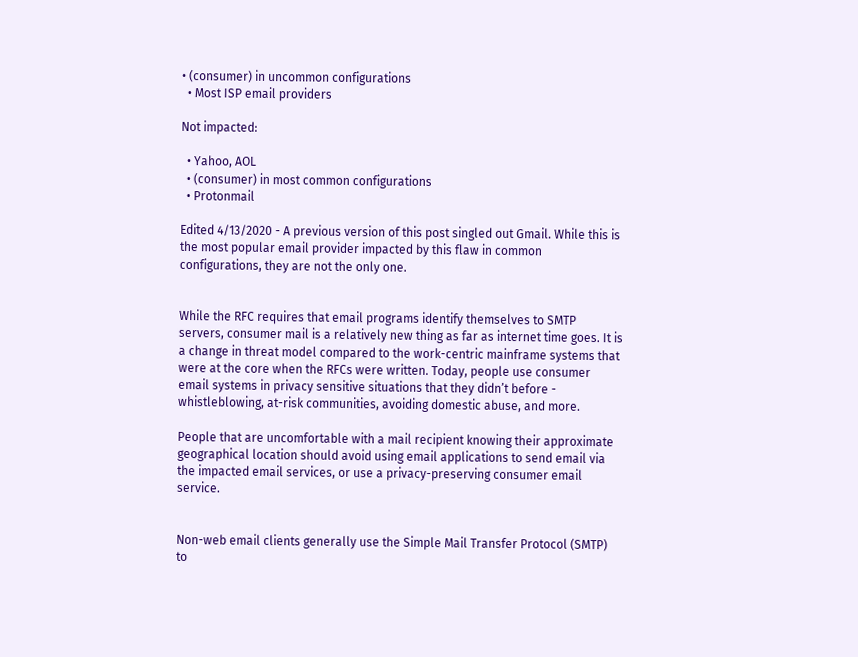• (consumer) in uncommon configurations
  • Most ISP email providers

Not impacted:

  • Yahoo, AOL
  • (consumer) in most common configurations
  • Protonmail

Edited 4/13/2020 - A previous version of this post singled out Gmail. While this is the most popular email provider impacted by this flaw in common configurations, they are not the only one.


While the RFC requires that email programs identify themselves to SMTP servers, consumer mail is a relatively new thing as far as internet time goes. It is a change in threat model compared to the work-centric mainframe systems that were at the core when the RFCs were written. Today, people use consumer email systems in privacy sensitive situations that they didn’t before - whistleblowing, at-risk communities, avoiding domestic abuse, and more.

People that are uncomfortable with a mail recipient knowing their approximate geographical location should avoid using email applications to send email via the impacted email services, or use a privacy-preserving consumer email service.


Non-web email clients generally use the Simple Mail Transfer Protocol (SMTP) to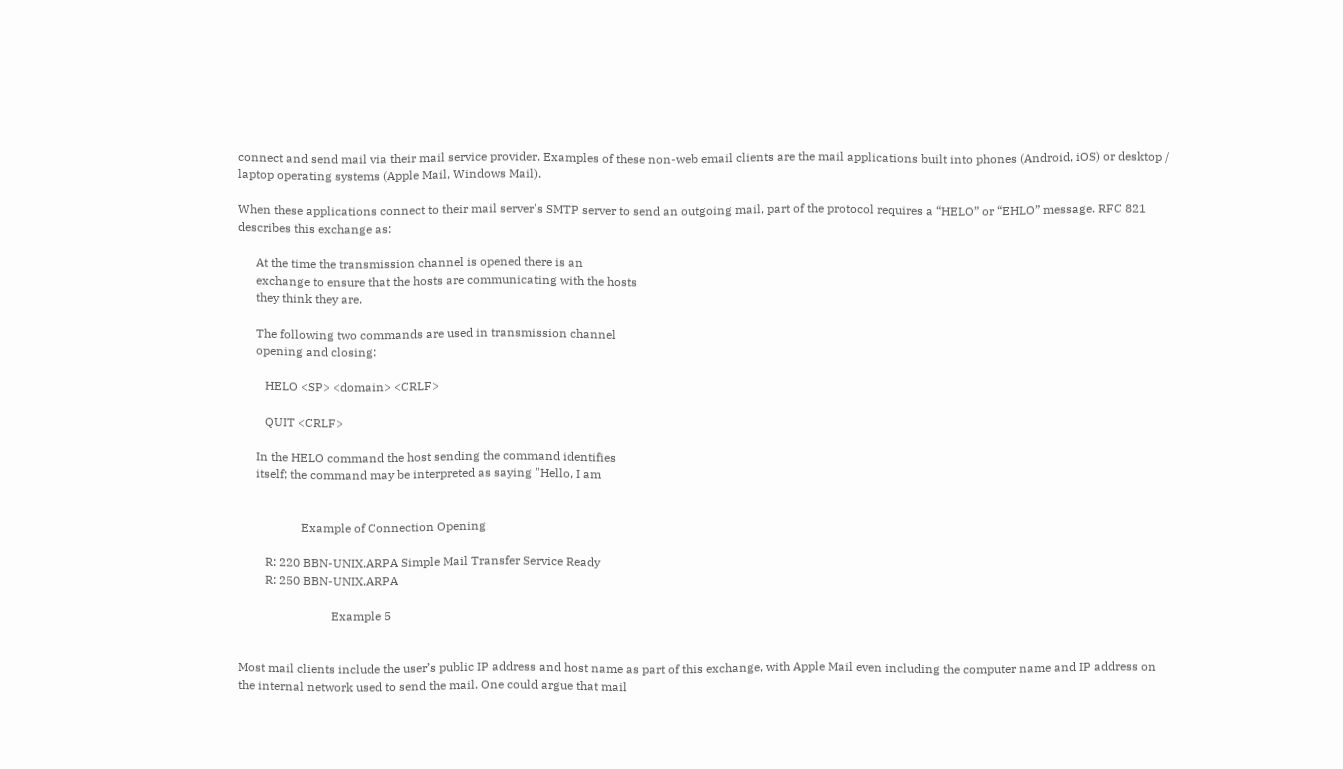connect and send mail via their mail service provider. Examples of these non-web email clients are the mail applications built into phones (Android, iOS) or desktop / laptop operating systems (Apple Mail, Windows Mail).

When these applications connect to their mail server's SMTP server to send an outgoing mail, part of the protocol requires a “HELO” or “EHLO” message. RFC 821 describes this exchange as:

      At the time the transmission channel is opened there is an
      exchange to ensure that the hosts are communicating with the hosts
      they think they are.

      The following two commands are used in transmission channel
      opening and closing:

         HELO <SP> <domain> <CRLF>

         QUIT <CRLF>

      In the HELO command the host sending the command identifies
      itself; the command may be interpreted as saying "Hello, I am


                     Example of Connection Opening

         R: 220 BBN-UNIX.ARPA Simple Mail Transfer Service Ready
         R: 250 BBN-UNIX.ARPA

                               Example 5


Most mail clients include the user’s public IP address and host name as part of this exchange, with Apple Mail even including the computer name and IP address on the internal network used to send the mail. One could argue that mail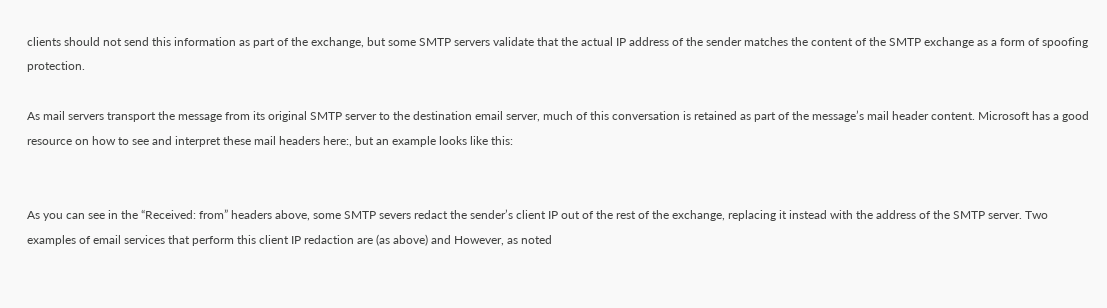clients should not send this information as part of the exchange, but some SMTP servers validate that the actual IP address of the sender matches the content of the SMTP exchange as a form of spoofing protection.

As mail servers transport the message from its original SMTP server to the destination email server, much of this conversation is retained as part of the message’s mail header content. Microsoft has a good resource on how to see and interpret these mail headers here:, but an example looks like this:


As you can see in the “Received: from” headers above, some SMTP severs redact the sender’s client IP out of the rest of the exchange, replacing it instead with the address of the SMTP server. Two examples of email services that perform this client IP redaction are (as above) and However, as noted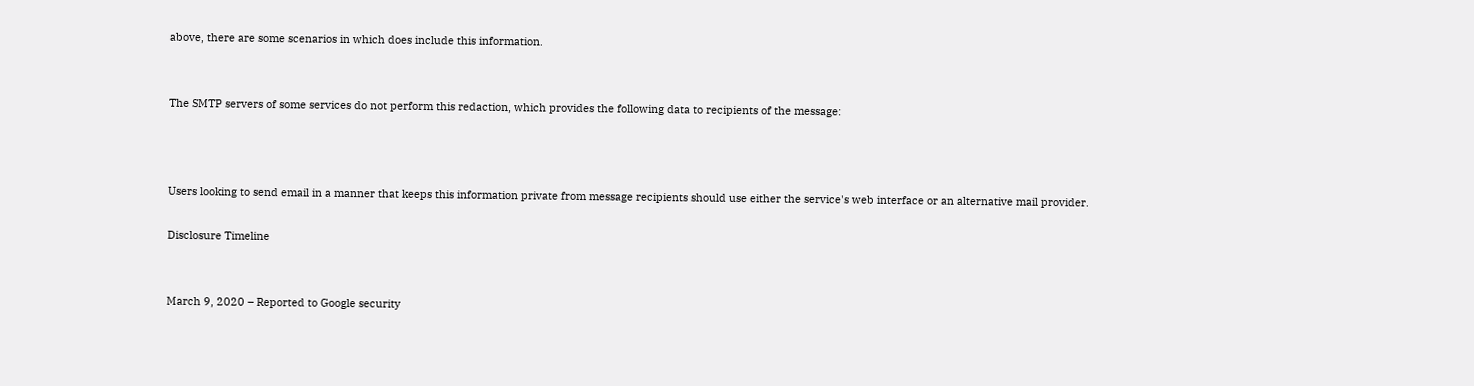above, there are some scenarios in which does include this information.


The SMTP servers of some services do not perform this redaction, which provides the following data to recipients of the message:



Users looking to send email in a manner that keeps this information private from message recipients should use either the service's web interface or an alternative mail provider.

Disclosure Timeline


March 9, 2020 – Reported to Google security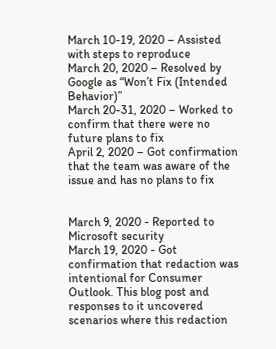March 10-19, 2020 – Assisted with steps to reproduce
March 20, 2020 – Resolved by Google as “Won’t Fix (Intended Behavior)”
March 20-31, 2020 – Worked to confirm that there were no future plans to fix
April 2, 2020 – Got confirmation that the team was aware of the issue and has no plans to fix


March 9, 2020 - Reported to Microsoft security
March 19, 2020 - Got confirmation that redaction was intentional for Consumer Outlook. This blog post and responses to it uncovered scenarios where this redaction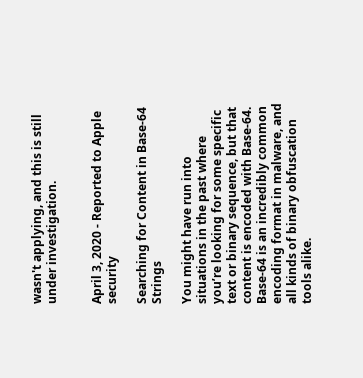wasn't applying, and this is still under investigation.


April 3, 2020 - Reported to Apple security

Searching for Content in Base-64 Strings

You might have run into situations in the past where you’re looking for some specific text or binary sequence, but that content is encoded with Base-64. Base-64 is an incredibly common encoding format in malware, and all kinds of binary obfuscation tools alike.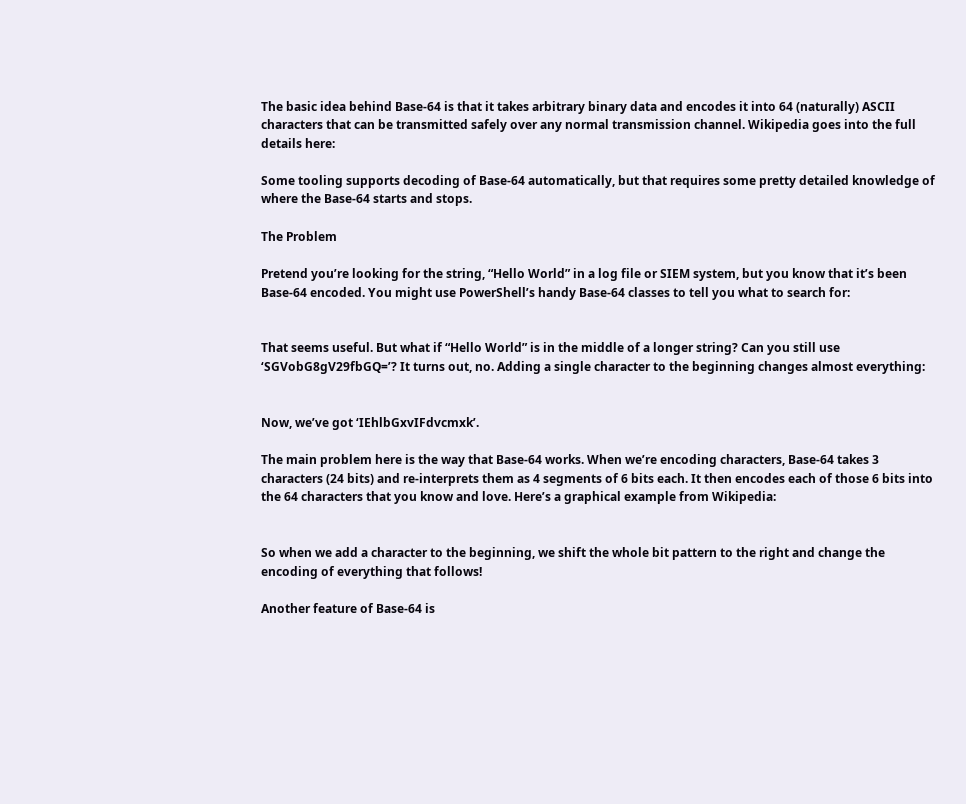The basic idea behind Base-64 is that it takes arbitrary binary data and encodes it into 64 (naturally) ASCII characters that can be transmitted safely over any normal transmission channel. Wikipedia goes into the full details here:

Some tooling supports decoding of Base-64 automatically, but that requires some pretty detailed knowledge of where the Base-64 starts and stops.

The Problem

Pretend you’re looking for the string, “Hello World” in a log file or SIEM system, but you know that it’s been Base-64 encoded. You might use PowerShell’s handy Base-64 classes to tell you what to search for:


That seems useful. But what if “Hello World” is in the middle of a longer string? Can you still use ‘SGVobG8gV29fbGQ=’? It turns out, no. Adding a single character to the beginning changes almost everything:


Now, we’ve got ‘IEhlbGxvIFdvcmxk’.

The main problem here is the way that Base-64 works. When we’re encoding characters, Base-64 takes 3 characters (24 bits) and re-interprets them as 4 segments of 6 bits each. It then encodes each of those 6 bits into the 64 characters that you know and love. Here’s a graphical example from Wikipedia:


So when we add a character to the beginning, we shift the whole bit pattern to the right and change the encoding of everything that follows!

Another feature of Base-64 is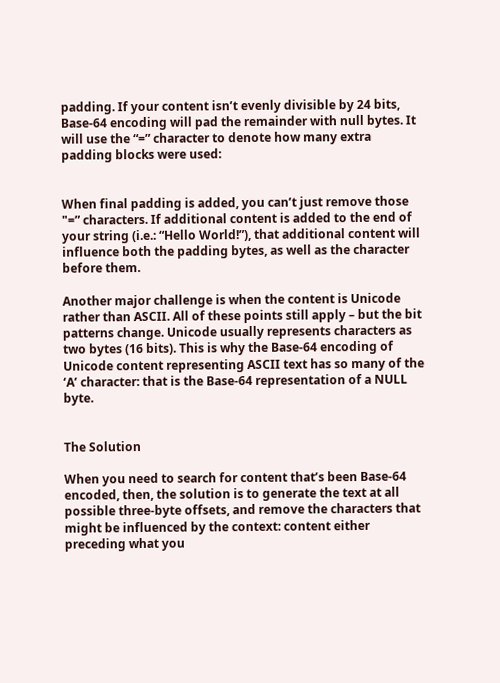padding. If your content isn’t evenly divisible by 24 bits, Base-64 encoding will pad the remainder with null bytes. It will use the “=” character to denote how many extra padding blocks were used:


When final padding is added, you can’t just remove those "=” characters. If additional content is added to the end of your string (i.e.: “Hello World!”), that additional content will influence both the padding bytes, as well as the character before them.

Another major challenge is when the content is Unicode rather than ASCII. All of these points still apply – but the bit patterns change. Unicode usually represents characters as two bytes (16 bits). This is why the Base-64 encoding of Unicode content representing ASCII text has so many of the ‘A’ character: that is the Base-64 representation of a NULL byte.


The Solution

When you need to search for content that’s been Base-64 encoded, then, the solution is to generate the text at all possible three-byte offsets, and remove the characters that might be influenced by the context: content either preceding what you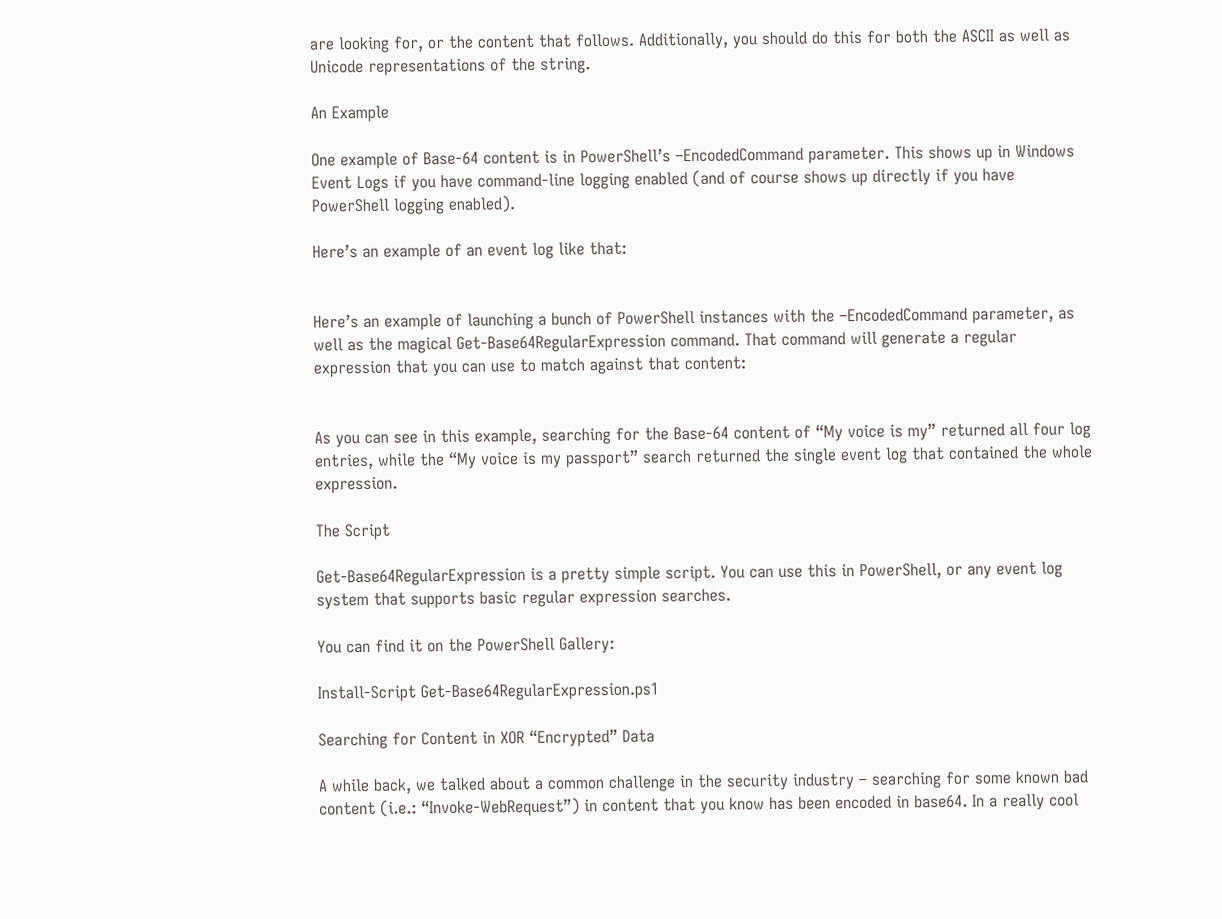are looking for, or the content that follows. Additionally, you should do this for both the ASCII as well as Unicode representations of the string.

An Example

One example of Base-64 content is in PowerShell’s –EncodedCommand parameter. This shows up in Windows Event Logs if you have command-line logging enabled (and of course shows up directly if you have PowerShell logging enabled).

Here’s an example of an event log like that:


Here’s an example of launching a bunch of PowerShell instances with the –EncodedCommand parameter, as well as the magical Get-Base64RegularExpression command. That command will generate a regular expression that you can use to match against that content:


As you can see in this example, searching for the Base-64 content of “My voice is my” returned all four log entries, while the “My voice is my passport” search returned the single event log that contained the whole expression.

The Script

Get-Base64RegularExpression is a pretty simple script. You can use this in PowerShell, or any event log system that supports basic regular expression searches.

You can find it on the PowerShell Gallery:

Install-Script Get-Base64RegularExpression.ps1

Searching for Content in XOR “Encrypted” Data

A while back, we talked about a common challenge in the security industry – searching for some known bad content (i.e.: “Invoke-WebRequest”) in content that you know has been encoded in base64. In a really cool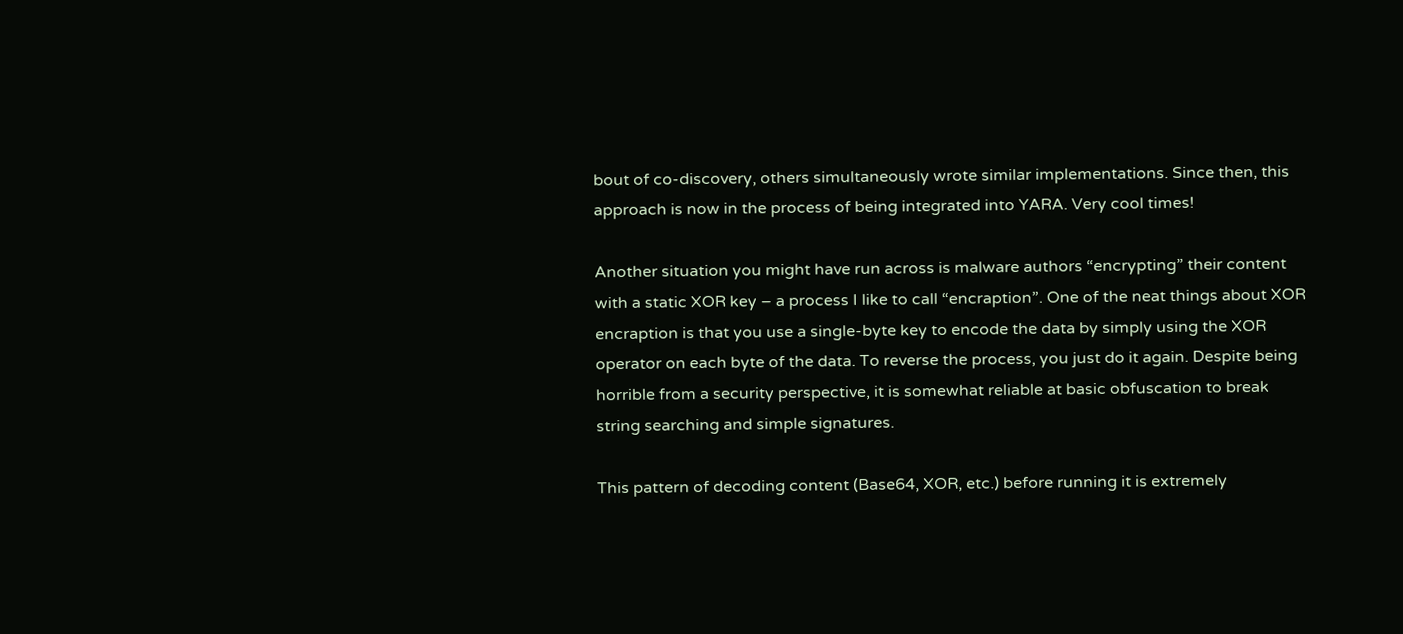bout of co-discovery, others simultaneously wrote similar implementations. Since then, this approach is now in the process of being integrated into YARA. Very cool times!

Another situation you might have run across is malware authors “encrypting” their content with a static XOR key – a process I like to call “encraption”. One of the neat things about XOR encraption is that you use a single-byte key to encode the data by simply using the XOR operator on each byte of the data. To reverse the process, you just do it again. Despite being horrible from a security perspective, it is somewhat reliable at basic obfuscation to break string searching and simple signatures.

This pattern of decoding content (Base64, XOR, etc.) before running it is extremely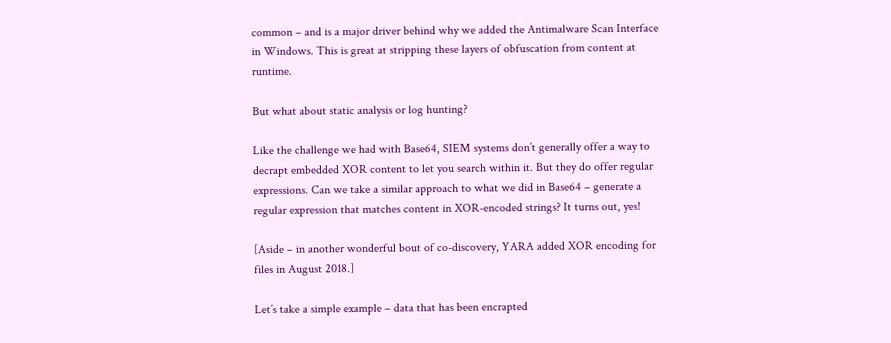common – and is a major driver behind why we added the Antimalware Scan Interface in Windows. This is great at stripping these layers of obfuscation from content at runtime.

But what about static analysis or log hunting?

Like the challenge we had with Base64, SIEM systems don’t generally offer a way to decrapt embedded XOR content to let you search within it. But they do offer regular expressions. Can we take a similar approach to what we did in Base64 – generate a regular expression that matches content in XOR-encoded strings? It turns out, yes!

[Aside – in another wonderful bout of co-discovery, YARA added XOR encoding for files in August 2018.]

Let’s take a simple example – data that has been encrapted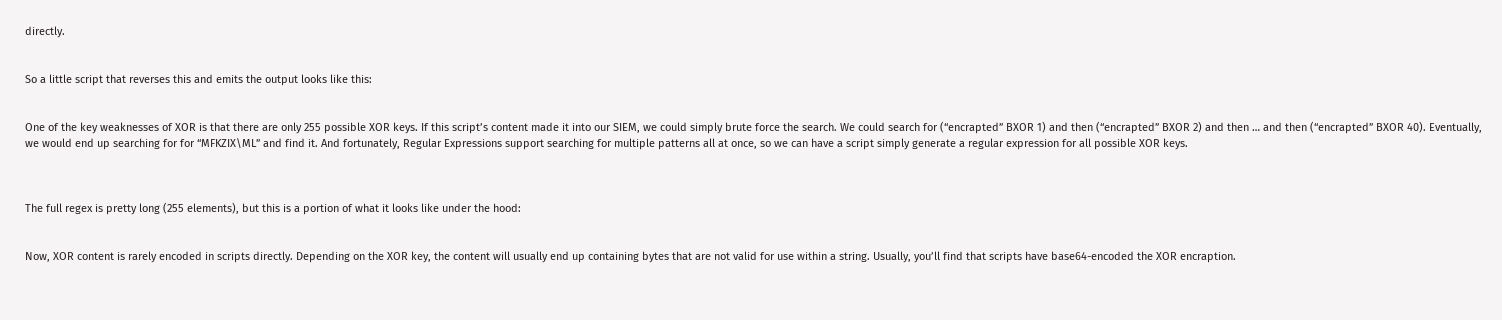directly.


So a little script that reverses this and emits the output looks like this:


One of the key weaknesses of XOR is that there are only 255 possible XOR keys. If this script’s content made it into our SIEM, we could simply brute force the search. We could search for (“encrapted” BXOR 1) and then (“encrapted” BXOR 2) and then … and then (“encrapted” BXOR 40). Eventually, we would end up searching for for “MFKZIX\ML” and find it. And fortunately, Regular Expressions support searching for multiple patterns all at once, so we can have a script simply generate a regular expression for all possible XOR keys.



The full regex is pretty long (255 elements), but this is a portion of what it looks like under the hood:


Now, XOR content is rarely encoded in scripts directly. Depending on the XOR key, the content will usually end up containing bytes that are not valid for use within a string. Usually, you’ll find that scripts have base64-encoded the XOR encraption.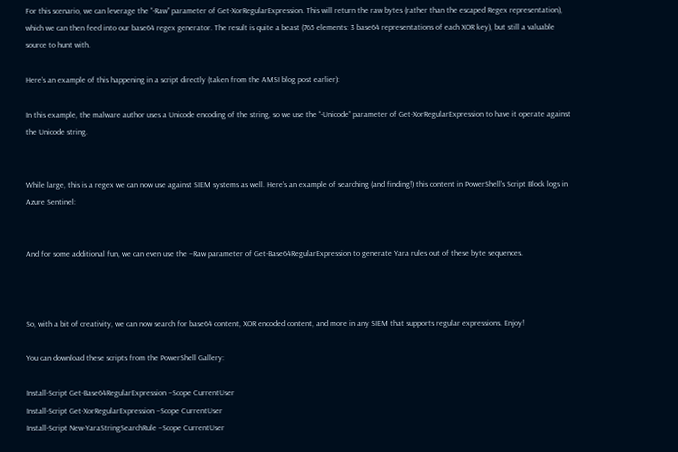For this scenario, we can leverage the “-Raw” parameter of Get-XorRegularExpression. This will return the raw bytes (rather than the escaped Regex representation), which we can then feed into our base64 regex generator. The result is quite a beast (765 elements: 3 base64 representations of each XOR key), but still a valuable source to hunt with.

Here’s an example of this happening in a script directly (taken from the AMSI blog post earlier):

In this example, the malware author uses a Unicode encoding of the string, so we use the “-Unicode” parameter of Get-XorRegularExpression to have it operate against the Unicode string.


While large, this is a regex we can now use against SIEM systems as well. Here’s an example of searching (and finding!) this content in PowerShell’s Script Block logs in Azure Sentinel:


And for some additional fun, we can even use the –Raw parameter of Get-Base64RegularExpression to generate Yara rules out of these byte sequences.



So, with a bit of creativity, we can now search for base64 content, XOR encoded content, and more in any SIEM that supports regular expressions. Enjoy!

You can download these scripts from the PowerShell Gallery:

Install-Script Get-Base64RegularExpression –Scope CurrentUser
Install-Script Get-XorRegularExpression –Scope CurrentUser
Install-Script New-YaraStringSearchRule –Scope CurrentUser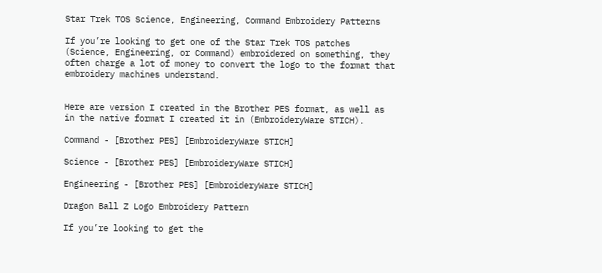Star Trek TOS Science, Engineering, Command Embroidery Patterns

If you’re looking to get one of the Star Trek TOS patches (Science, Engineering, or Command) embroidered on something, they often charge a lot of money to convert the logo to the format that embroidery machines understand.


Here are version I created in the Brother PES format, as well as in the native format I created it in (EmbroideryWare STICH).

Command - [Brother PES] [EmbroideryWare STICH]

Science - [Brother PES] [EmbroideryWare STICH]

Engineering - [Brother PES] [EmbroideryWare STICH]

Dragon Ball Z Logo Embroidery Pattern

If you’re looking to get the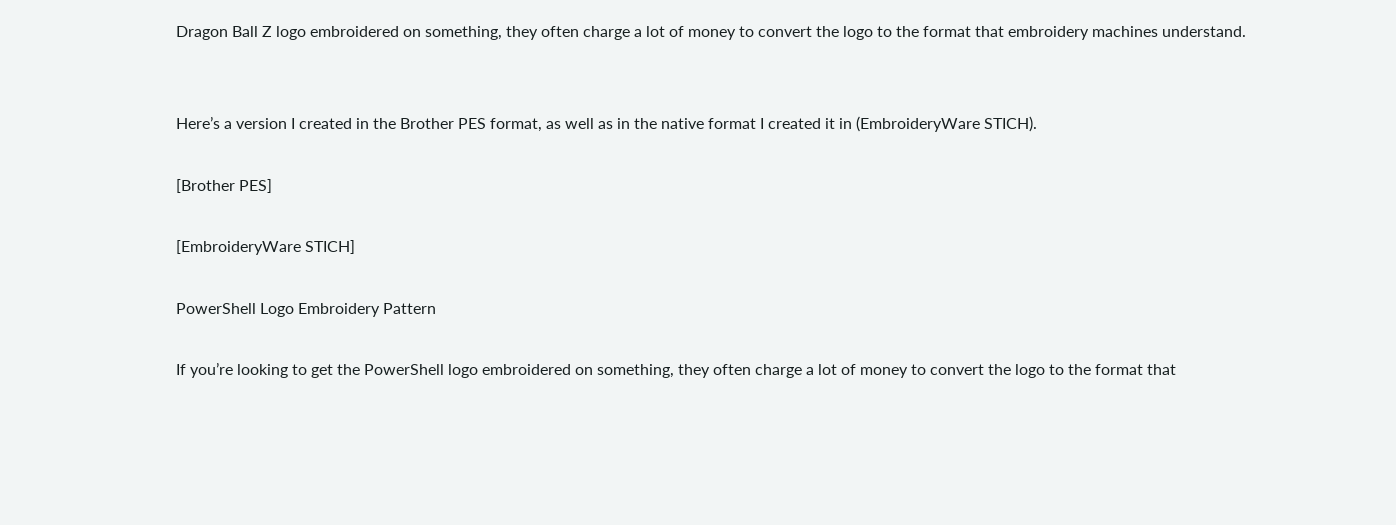Dragon Ball Z logo embroidered on something, they often charge a lot of money to convert the logo to the format that embroidery machines understand.


Here’s a version I created in the Brother PES format, as well as in the native format I created it in (EmbroideryWare STICH).

[Brother PES]

[EmbroideryWare STICH]

PowerShell Logo Embroidery Pattern

If you’re looking to get the PowerShell logo embroidered on something, they often charge a lot of money to convert the logo to the format that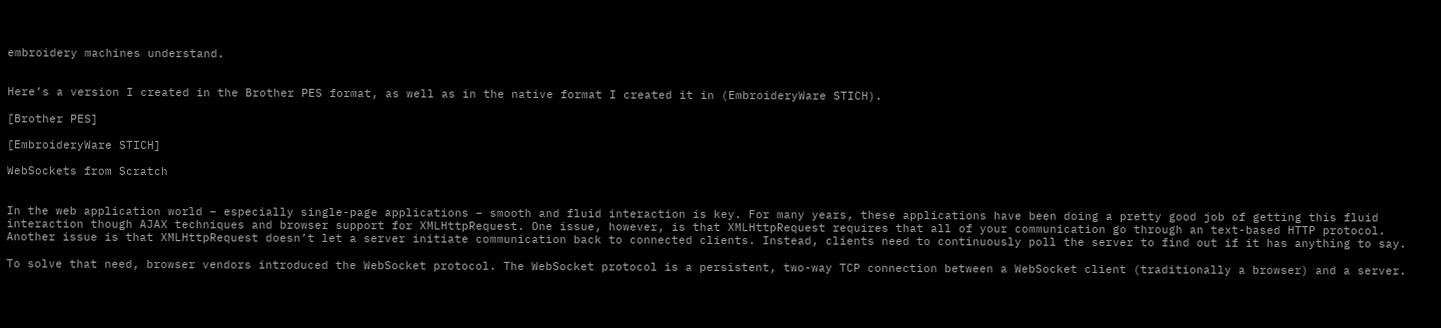embroidery machines understand.


Here’s a version I created in the Brother PES format, as well as in the native format I created it in (EmbroideryWare STICH).

[Brother PES]

[EmbroideryWare STICH]

WebSockets from Scratch


In the web application world – especially single-page applications – smooth and fluid interaction is key. For many years, these applications have been doing a pretty good job of getting this fluid interaction though AJAX techniques and browser support for XMLHttpRequest. One issue, however, is that XMLHttpRequest requires that all of your communication go through an text-based HTTP protocol. Another issue is that XMLHttpRequest doesn’t let a server initiate communication back to connected clients. Instead, clients need to continuously poll the server to find out if it has anything to say.

To solve that need, browser vendors introduced the WebSocket protocol. The WebSocket protocol is a persistent, two-way TCP connection between a WebSocket client (traditionally a browser) and a server.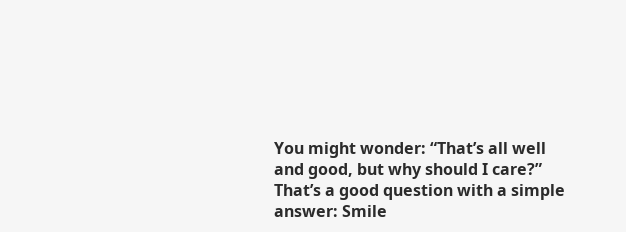You might wonder: “That’s all well and good, but why should I care?” That’s a good question with a simple answer: Smile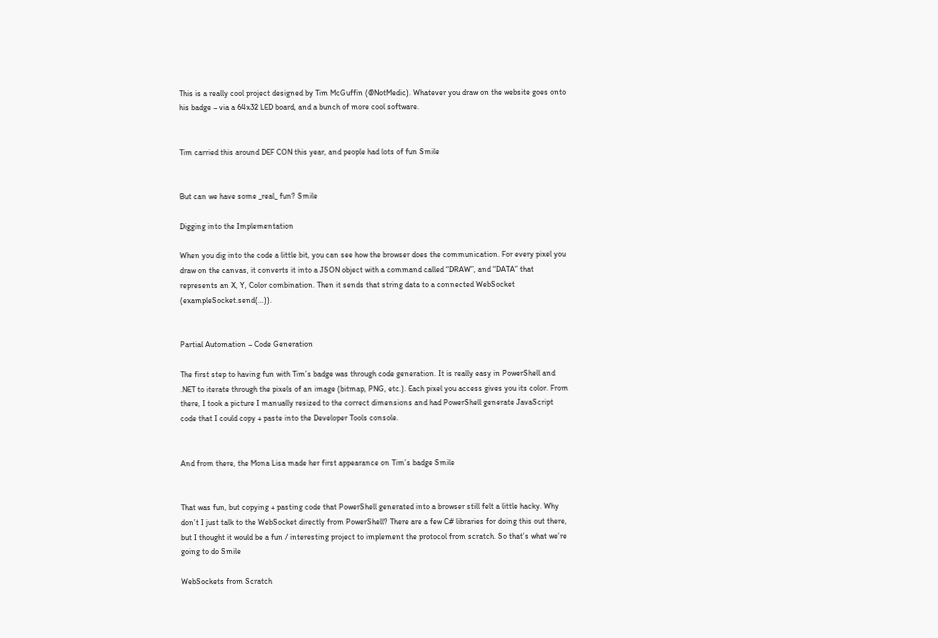This is a really cool project designed by Tim McGuffin (@NotMedic). Whatever you draw on the website goes onto his badge – via a 64x32 LED board, and a bunch of more cool software.


Tim carried this around DEF CON this year, and people had lots of fun Smile


But can we have some _real_ fun? Smile

Digging into the Implementation

When you dig into the code a little bit, you can see how the browser does the communication. For every pixel you draw on the canvas, it converts it into a JSON object with a command called “DRAW”, and “DATA” that represents an X, Y, Color combination. Then it sends that string data to a connected WebSocket (exampleSocket.send(…)).


Partial Automation – Code Generation

The first step to having fun with Tim’s badge was through code generation. It is really easy in PowerShell and .NET to iterate through the pixels of an image (bitmap, PNG, etc.). Each pixel you access gives you its color. From there, I took a picture I manually resized to the correct dimensions and had PowerShell generate JavaScript code that I could copy + paste into the Developer Tools console.


And from there, the Mona Lisa made her first appearance on Tim’s badge Smile


That was fun, but copying + pasting code that PowerShell generated into a browser still felt a little hacky. Why don’t I just talk to the WebSocket directly from PowerShell? There are a few C# libraries for doing this out there, but I thought it would be a fun / interesting project to implement the protocol from scratch. So that’s what we’re going to do Smile

WebSockets from Scratch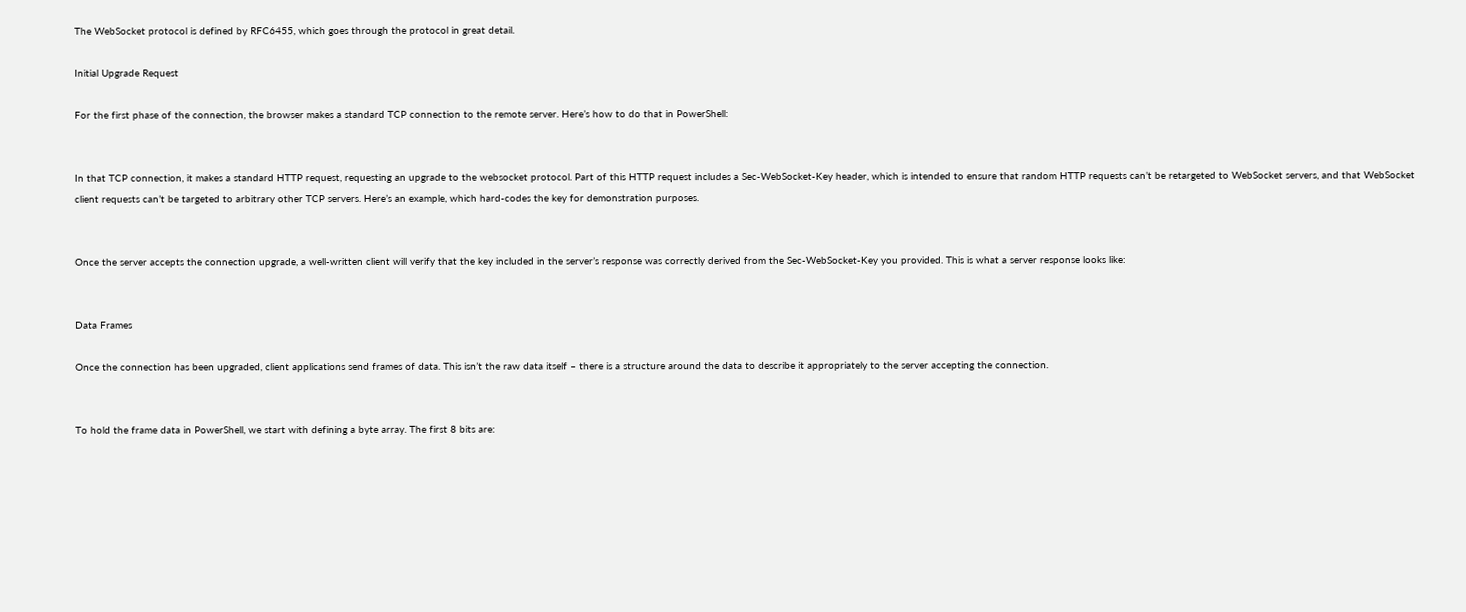The WebSocket protocol is defined by RFC6455, which goes through the protocol in great detail.

Initial Upgrade Request

For the first phase of the connection, the browser makes a standard TCP connection to the remote server. Here’s how to do that in PowerShell:


In that TCP connection, it makes a standard HTTP request, requesting an upgrade to the websocket protocol. Part of this HTTP request includes a Sec-WebSocket-Key header, which is intended to ensure that random HTTP requests can’t be retargeted to WebSocket servers, and that WebSocket client requests can’t be targeted to arbitrary other TCP servers. Here’s an example, which hard-codes the key for demonstration purposes.


Once the server accepts the connection upgrade, a well-written client will verify that the key included in the server’s response was correctly derived from the Sec-WebSocket-Key you provided. This is what a server response looks like:


Data Frames

Once the connection has been upgraded, client applications send frames of data. This isn’t the raw data itself – there is a structure around the data to describe it appropriately to the server accepting the connection.


To hold the frame data in PowerShell, we start with defining a byte array. The first 8 bits are: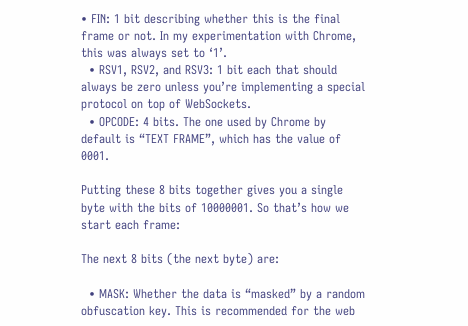• FIN: 1 bit describing whether this is the final frame or not. In my experimentation with Chrome, this was always set to ‘1’.
  • RSV1, RSV2, and RSV3: 1 bit each that should always be zero unless you’re implementing a special protocol on top of WebSockets.
  • OPCODE: 4 bits. The one used by Chrome by default is “TEXT FRAME”, which has the value of 0001.

Putting these 8 bits together gives you a single byte with the bits of 10000001. So that’s how we start each frame:

The next 8 bits (the next byte) are:

  • MASK: Whether the data is “masked” by a random obfuscation key. This is recommended for the web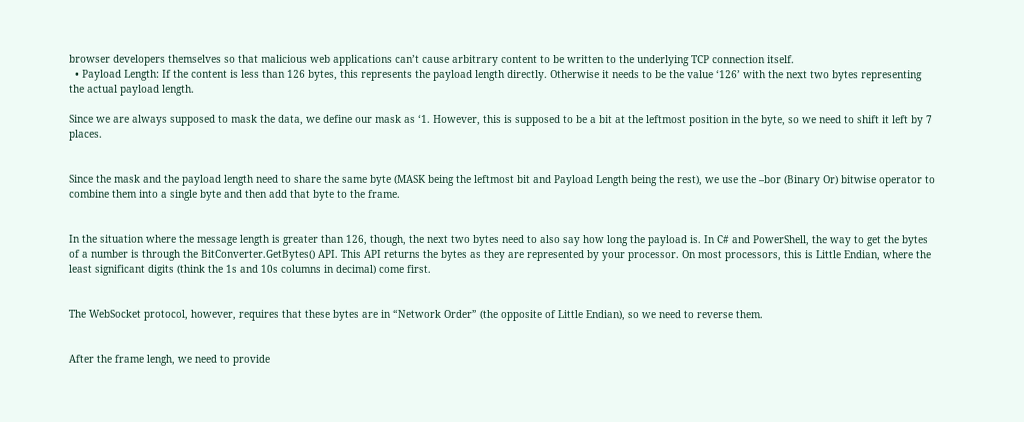browser developers themselves so that malicious web applications can’t cause arbitrary content to be written to the underlying TCP connection itself.
  • Payload Length: If the content is less than 126 bytes, this represents the payload length directly. Otherwise it needs to be the value ‘126’ with the next two bytes representing the actual payload length.

Since we are always supposed to mask the data, we define our mask as ‘1. However, this is supposed to be a bit at the leftmost position in the byte, so we need to shift it left by 7 places.


Since the mask and the payload length need to share the same byte (MASK being the leftmost bit and Payload Length being the rest), we use the –bor (Binary Or) bitwise operator to combine them into a single byte and then add that byte to the frame.


In the situation where the message length is greater than 126, though, the next two bytes need to also say how long the payload is. In C# and PowerShell, the way to get the bytes of a number is through the BitConverter.GetBytes() API. This API returns the bytes as they are represented by your processor. On most processors, this is Little Endian, where the least significant digits (think the 1s and 10s columns in decimal) come first.


The WebSocket protocol, however, requires that these bytes are in “Network Order” (the opposite of Little Endian), so we need to reverse them.


After the frame lengh, we need to provide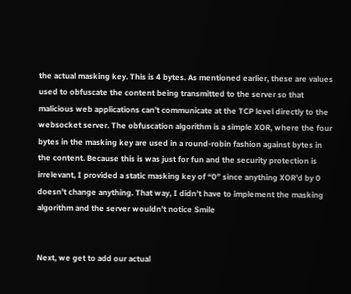the actual masking key. This is 4 bytes. As mentioned earlier, these are values used to obfuscate the content being transmitted to the server so that malicious web applications can’t communicate at the TCP level directly to the websocket server. The obfuscation algorithm is a simple XOR, where the four bytes in the masking key are used in a round-robin fashion against bytes in the content. Because this is was just for fun and the security protection is irrelevant, I provided a static masking key of “0” since anything XOR’d by 0 doesn’t change anything. That way, I didn’t have to implement the masking algorithm and the server wouldn’t notice Smile


Next, we get to add our actual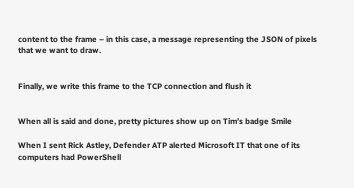content to the frame – in this case, a message representing the JSON of pixels that we want to draw.


Finally, we write this frame to the TCP connection and flush it


When all is said and done, pretty pictures show up on Tim’s badge Smile

When I sent Rick Astley, Defender ATP alerted Microsoft IT that one of its computers had PowerShell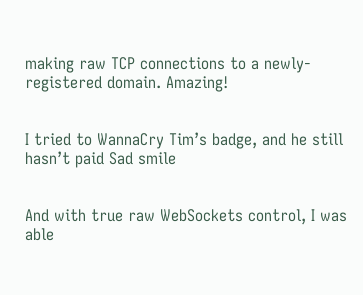making raw TCP connections to a newly-registered domain. Amazing!


I tried to WannaCry Tim’s badge, and he still hasn’t paid Sad smile


And with true raw WebSockets control, I was able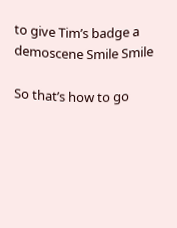to give Tim’s badge a demoscene Smile Smile

So that’s how to go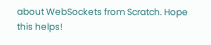about WebSockets from Scratch. Hope this helps!